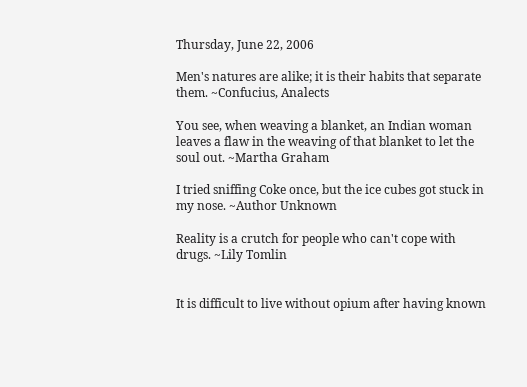Thursday, June 22, 2006

Men's natures are alike; it is their habits that separate them. ~Confucius, Analects

You see, when weaving a blanket, an Indian woman leaves a flaw in the weaving of that blanket to let the soul out. ~Martha Graham

I tried sniffing Coke once, but the ice cubes got stuck in my nose. ~Author Unknown

Reality is a crutch for people who can't cope with drugs. ~Lily Tomlin


It is difficult to live without opium after having known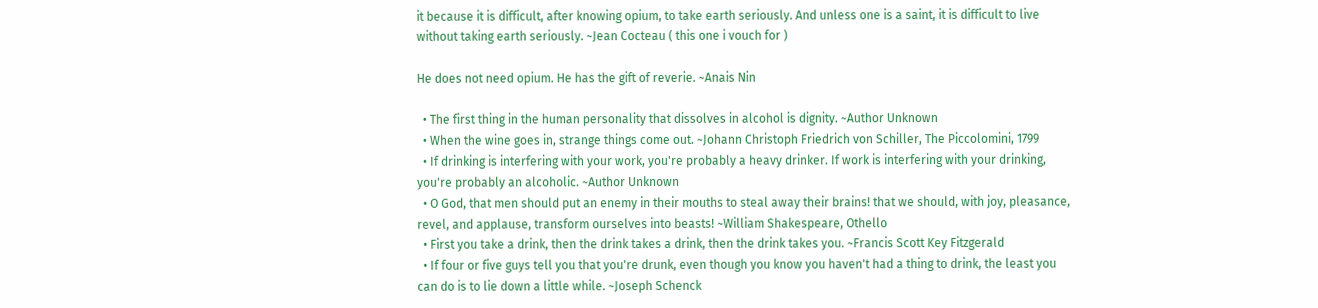it because it is difficult, after knowing opium, to take earth seriously. And unless one is a saint, it is difficult to live without taking earth seriously. ~Jean Cocteau ( this one i vouch for )

He does not need opium. He has the gift of reverie. ~Anais Nin

  • The first thing in the human personality that dissolves in alcohol is dignity. ~Author Unknown
  • When the wine goes in, strange things come out. ~Johann Christoph Friedrich von Schiller, The Piccolomini, 1799
  • If drinking is interfering with your work, you're probably a heavy drinker. If work is interfering with your drinking, you're probably an alcoholic. ~Author Unknown
  • O God, that men should put an enemy in their mouths to steal away their brains! that we should, with joy, pleasance, revel, and applause, transform ourselves into beasts! ~William Shakespeare, Othello
  • First you take a drink, then the drink takes a drink, then the drink takes you. ~Francis Scott Key Fitzgerald
  • If four or five guys tell you that you're drunk, even though you know you haven't had a thing to drink, the least you can do is to lie down a little while. ~Joseph Schenck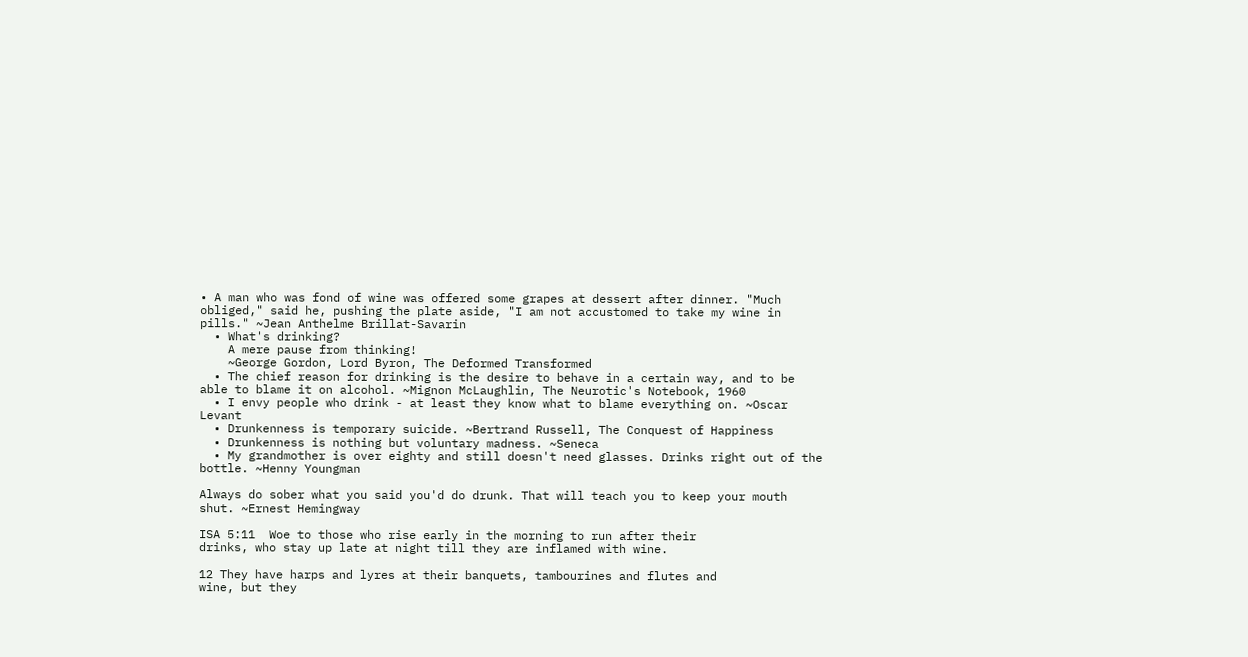• A man who was fond of wine was offered some grapes at dessert after dinner. "Much obliged," said he, pushing the plate aside, "I am not accustomed to take my wine in pills." ~Jean Anthelme Brillat-Savarin
  • What's drinking?
    A mere pause from thinking!
    ~George Gordon, Lord Byron, The Deformed Transformed
  • The chief reason for drinking is the desire to behave in a certain way, and to be able to blame it on alcohol. ~Mignon McLaughlin, The Neurotic's Notebook, 1960
  • I envy people who drink - at least they know what to blame everything on. ~Oscar Levant
  • Drunkenness is temporary suicide. ~Bertrand Russell, The Conquest of Happiness
  • Drunkenness is nothing but voluntary madness. ~Seneca
  • My grandmother is over eighty and still doesn't need glasses. Drinks right out of the bottle. ~Henny Youngman

Always do sober what you said you'd do drunk. That will teach you to keep your mouth shut. ~Ernest Hemingway

ISA 5:11  Woe to those who rise early in the morning to run after their
drinks, who stay up late at night till they are inflamed with wine.

12 They have harps and lyres at their banquets, tambourines and flutes and
wine, but they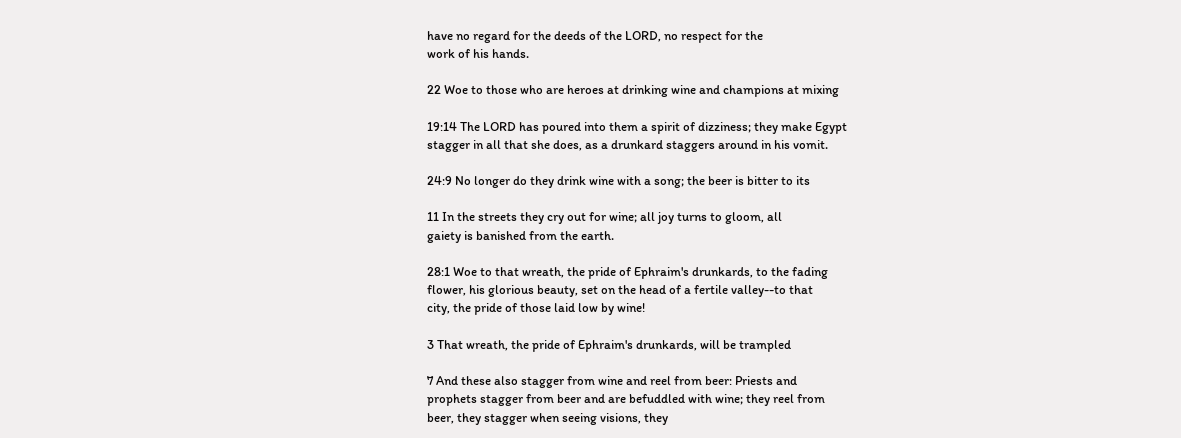have no regard for the deeds of the LORD, no respect for the
work of his hands.

22 Woe to those who are heroes at drinking wine and champions at mixing

19:14 The LORD has poured into them a spirit of dizziness; they make Egypt
stagger in all that she does, as a drunkard staggers around in his vomit.

24:9 No longer do they drink wine with a song; the beer is bitter to its

11 In the streets they cry out for wine; all joy turns to gloom, all
gaiety is banished from the earth.

28:1 Woe to that wreath, the pride of Ephraim's drunkards, to the fading
flower, his glorious beauty, set on the head of a fertile valley--to that
city, the pride of those laid low by wine!

3 That wreath, the pride of Ephraim's drunkards, will be trampled

7 And these also stagger from wine and reel from beer: Priests and
prophets stagger from beer and are befuddled with wine; they reel from
beer, they stagger when seeing visions, they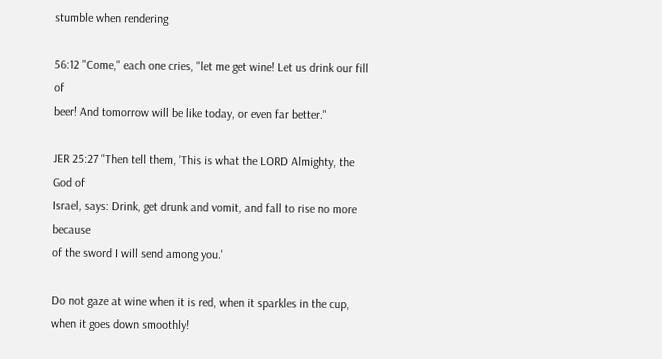stumble when rendering

56:12 "Come," each one cries, "let me get wine! Let us drink our fill of
beer! And tomorrow will be like today, or even far better."

JER 25:27 "Then tell them, 'This is what the LORD Almighty, the God of
Israel, says: Drink, get drunk and vomit, and fall to rise no more because
of the sword I will send among you.'

Do not gaze at wine when it is red, when it sparkles in the cup, when it goes down smoothly!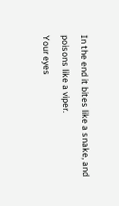In the end it bites like a snake, and poisons like a viper.
Your eyes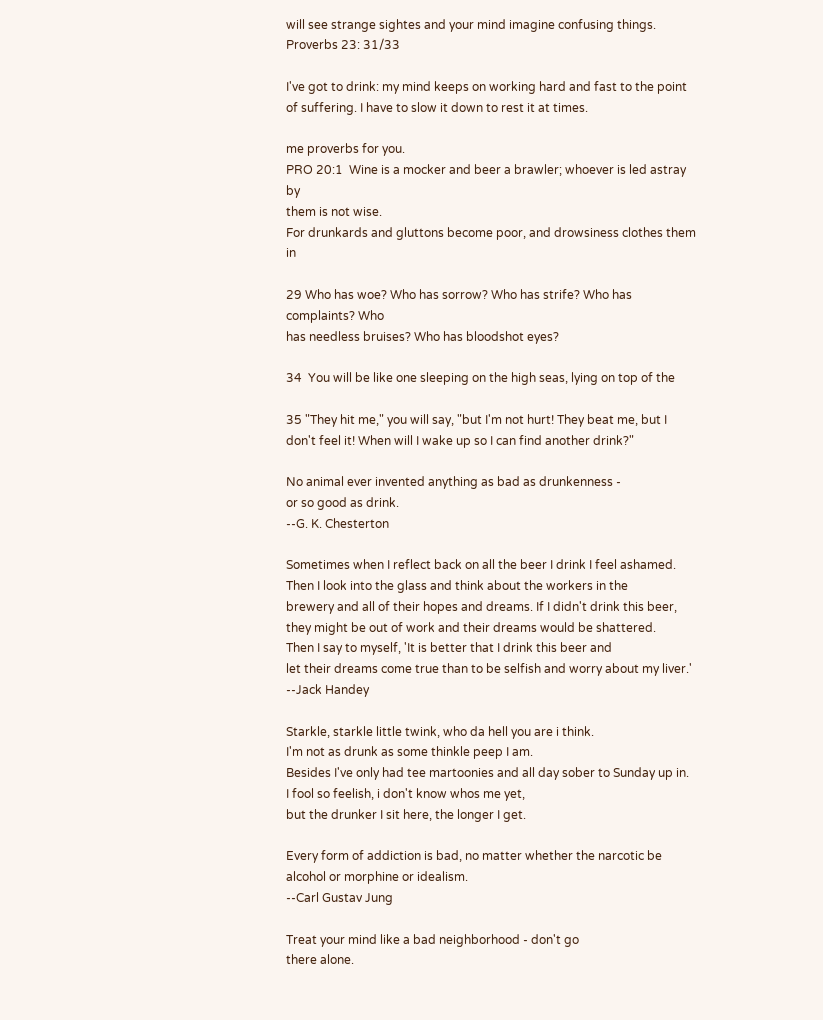will see strange sightes and your mind imagine confusing things.
Proverbs 23: 31/33

I've got to drink: my mind keeps on working hard and fast to the point of suffering. I have to slow it down to rest it at times.

me proverbs for you.
PRO 20:1  Wine is a mocker and beer a brawler; whoever is led astray by
them is not wise.
For drunkards and gluttons become poor, and drowsiness clothes them in

29 Who has woe? Who has sorrow? Who has strife? Who has complaints? Who
has needless bruises? Who has bloodshot eyes?

34  You will be like one sleeping on the high seas, lying on top of the

35 "They hit me," you will say, "but I'm not hurt! They beat me, but I
don't feel it! When will I wake up so I can find another drink?"

No animal ever invented anything as bad as drunkenness -
or so good as drink.
--G. K. Chesterton

Sometimes when I reflect back on all the beer I drink I feel ashamed.
Then I look into the glass and think about the workers in the
brewery and all of their hopes and dreams. If I didn't drink this beer,
they might be out of work and their dreams would be shattered.
Then I say to myself, 'It is better that I drink this beer and
let their dreams come true than to be selfish and worry about my liver.'
--Jack Handey

Starkle, starkle little twink, who da hell you are i think.
I'm not as drunk as some thinkle peep I am.
Besides I've only had tee martoonies and all day sober to Sunday up in.
I fool so feelish, i don't know whos me yet,
but the drunker I sit here, the longer I get.

Every form of addiction is bad, no matter whether the narcotic be
alcohol or morphine or idealism.
--Carl Gustav Jung

Treat your mind like a bad neighborhood - don't go
there alone.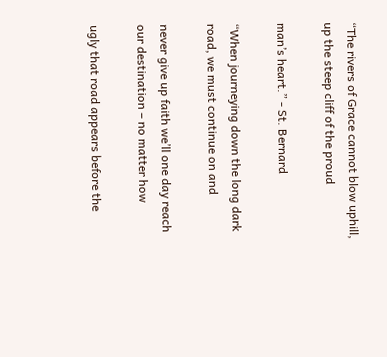“The rivers of Grace cannot blow uphill, up the steep cliff of the proud

man’s heart.” - St. Bernard

“When journeying down the long dark road, we must continue on and

never give up faith we’ll one day reach our destination – no matter how

ugly that road appears before the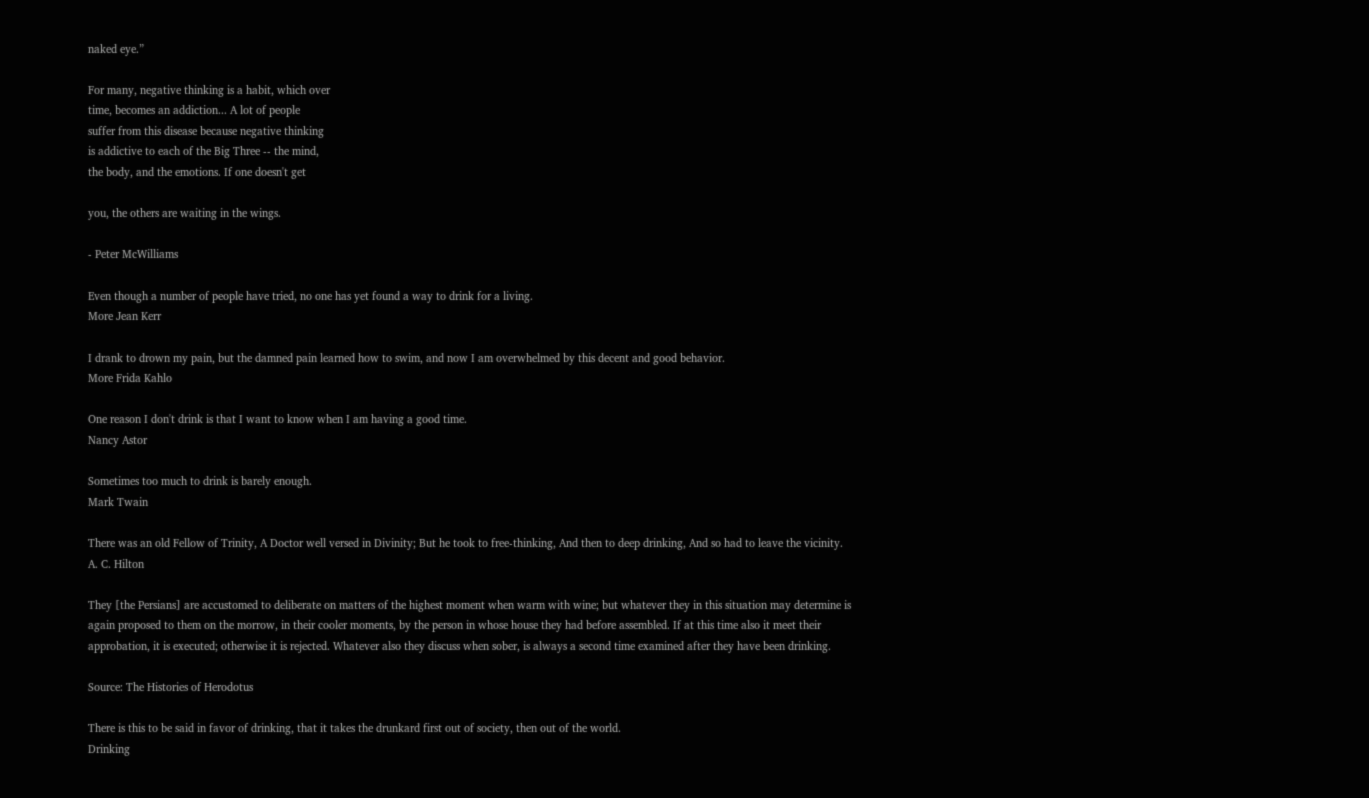naked eye.”

For many, negative thinking is a habit, which over
time, becomes an addiction... A lot of people
suffer from this disease because negative thinking
is addictive to each of the Big Three -- the mind,
the body, and the emotions. If one doesn't get

you, the others are waiting in the wings.

- Peter McWilliams

Even though a number of people have tried, no one has yet found a way to drink for a living.
More Jean Kerr

I drank to drown my pain, but the damned pain learned how to swim, and now I am overwhelmed by this decent and good behavior.
More Frida Kahlo

One reason I don't drink is that I want to know when I am having a good time.
Nancy Astor

Sometimes too much to drink is barely enough.
Mark Twain

There was an old Fellow of Trinity, A Doctor well versed in Divinity; But he took to free-thinking, And then to deep drinking, And so had to leave the vicinity.
A. C. Hilton

They [the Persians] are accustomed to deliberate on matters of the highest moment when warm with wine; but whatever they in this situation may determine is again proposed to them on the morrow, in their cooler moments, by the person in whose house they had before assembled. If at this time also it meet their approbation, it is executed; otherwise it is rejected. Whatever also they discuss when sober, is always a second time examined after they have been drinking.

Source: The Histories of Herodotus

There is this to be said in favor of drinking, that it takes the drunkard first out of society, then out of the world.
Drinking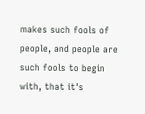makes such fools of people, and people are such fools to begin with, that it's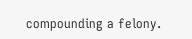compounding a felony.